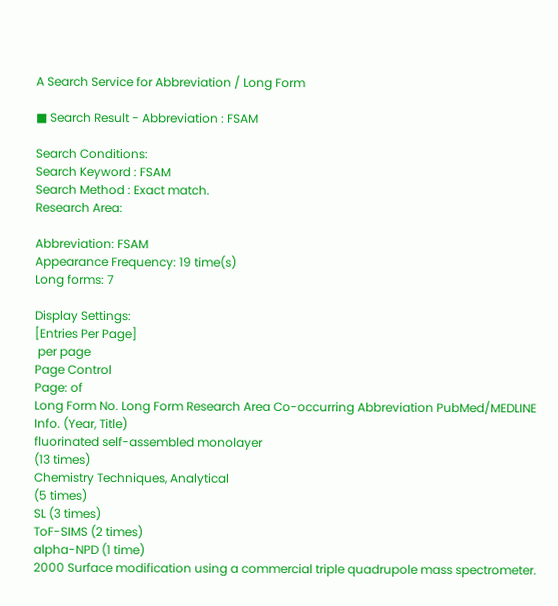A Search Service for Abbreviation / Long Form

■ Search Result - Abbreviation : FSAM

Search Conditions:
Search Keyword : FSAM
Search Method : Exact match.
Research Area:

Abbreviation: FSAM
Appearance Frequency: 19 time(s)
Long forms: 7

Display Settings:
[Entries Per Page]
 per page
Page Control
Page: of
Long Form No. Long Form Research Area Co-occurring Abbreviation PubMed/MEDLINE Info. (Year, Title)
fluorinated self-assembled monolayer
(13 times)
Chemistry Techniques, Analytical
(5 times)
SL (3 times)
ToF-SIMS (2 times)
alpha-NPD (1 time)
2000 Surface modification using a commercial triple quadrupole mass spectrometer.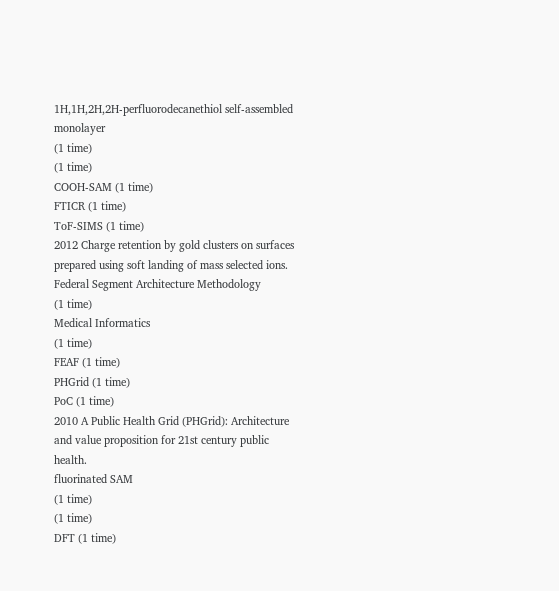1H,1H,2H,2H-perfluorodecanethiol self-assembled monolayer
(1 time)
(1 time)
COOH-SAM (1 time)
FTICR (1 time)
ToF-SIMS (1 time)
2012 Charge retention by gold clusters on surfaces prepared using soft landing of mass selected ions.
Federal Segment Architecture Methodology
(1 time)
Medical Informatics
(1 time)
FEAF (1 time)
PHGrid (1 time)
PoC (1 time)
2010 A Public Health Grid (PHGrid): Architecture and value proposition for 21st century public health.
fluorinated SAM
(1 time)
(1 time)
DFT (1 time)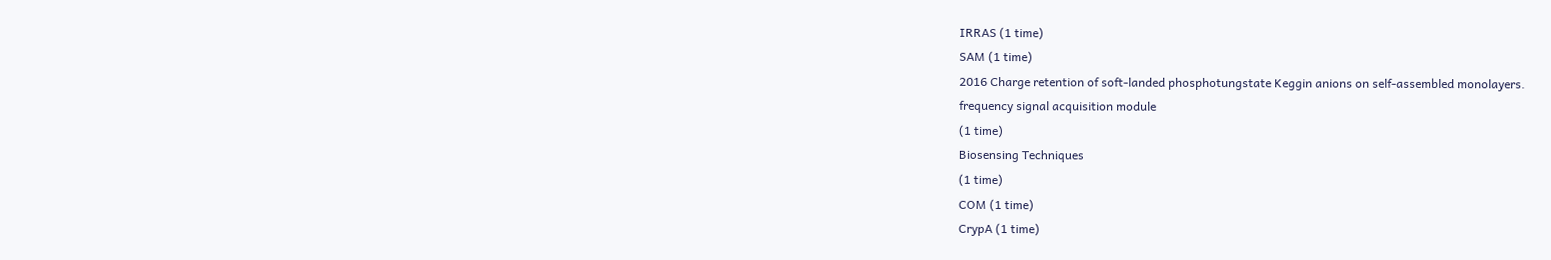IRRAS (1 time)
SAM (1 time)
2016 Charge retention of soft-landed phosphotungstate Keggin anions on self-assembled monolayers.
frequency signal acquisition module
(1 time)
Biosensing Techniques
(1 time)
COM (1 time)
CrypA (1 time)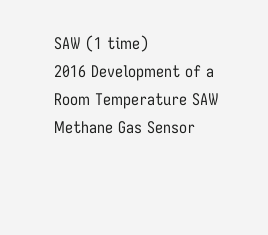SAW (1 time)
2016 Development of a Room Temperature SAW Methane Gas Sensor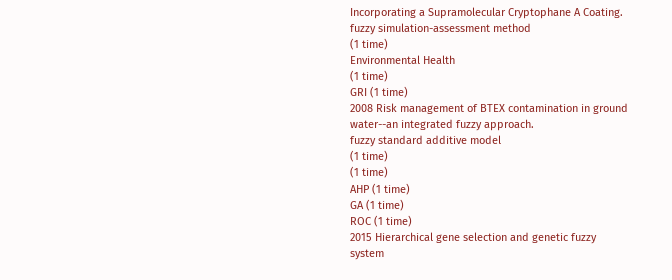Incorporating a Supramolecular Cryptophane A Coating.
fuzzy simulation-assessment method
(1 time)
Environmental Health
(1 time)
GRI (1 time)
2008 Risk management of BTEX contamination in ground water--an integrated fuzzy approach.
fuzzy standard additive model
(1 time)
(1 time)
AHP (1 time)
GA (1 time)
ROC (1 time)
2015 Hierarchical gene selection and genetic fuzzy system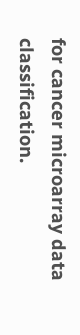for cancer microarray data classification.